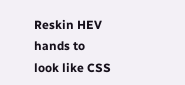Reskin HEV hands to look like CSS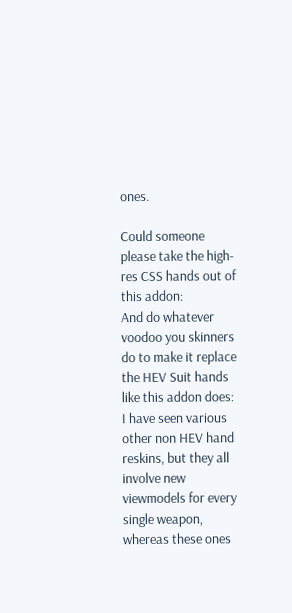ones.

Could someone please take the high-res CSS hands out of this addon:
And do whatever voodoo you skinners do to make it replace the HEV Suit hands like this addon does:
I have seen various other non HEV hand reskins, but they all involve new viewmodels for every single weapon, whereas these ones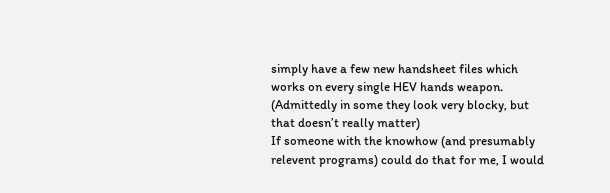simply have a few new handsheet files which works on every single HEV hands weapon. (Admittedly in some they look very blocky, but that doesn’t really matter)
If someone with the knowhow (and presumably relevent programs) could do that for me, I would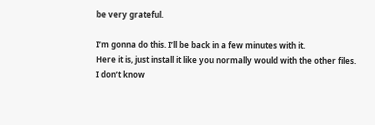be very grateful.

I’m gonna do this. I’ll be back in a few minutes with it.
Here it is, just install it like you normally would with the other files.
I don’t know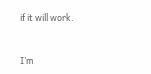if it will work.


I’m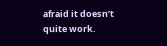afraid it doesn’t quite work.